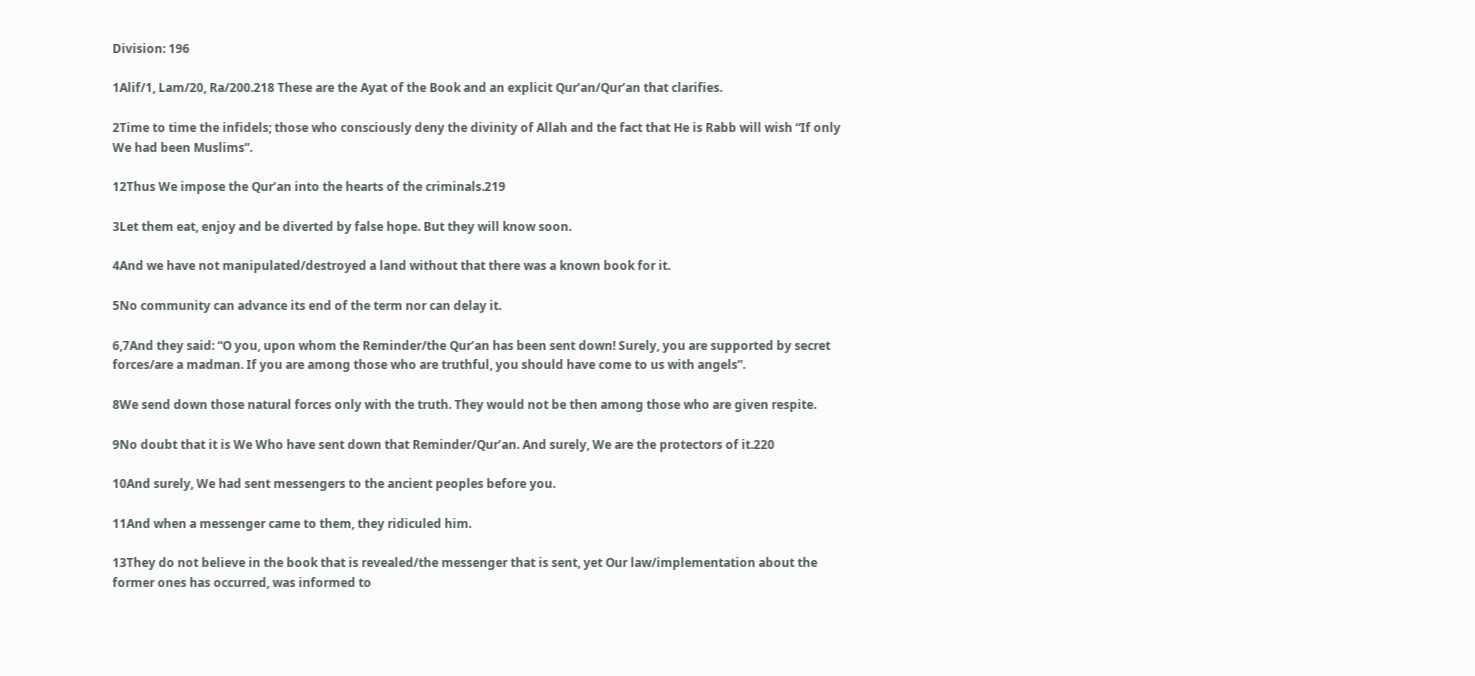Division: 196

1Alif/1, Lam/20, Ra/200.218 These are the Ayat of the Book and an explicit Qur’an/Qur’an that clarifies.

2Time to time the infidels; those who consciously deny the divinity of Allah and the fact that He is Rabb will wish “If only We had been Muslims”.

12Thus We impose the Qur’an into the hearts of the criminals.219

3Let them eat, enjoy and be diverted by false hope. But they will know soon.

4And we have not manipulated/destroyed a land without that there was a known book for it.

5No community can advance its end of the term nor can delay it.

6,7And they said: “O you, upon whom the Reminder/the Qur’an has been sent down! Surely, you are supported by secret forces/are a madman. If you are among those who are truthful, you should have come to us with angels”.

8We send down those natural forces only with the truth. They would not be then among those who are given respite.

9No doubt that it is We Who have sent down that Reminder/Qur’an. And surely, We are the protectors of it.220

10And surely, We had sent messengers to the ancient peoples before you.

11And when a messenger came to them, they ridiculed him.

13They do not believe in the book that is revealed/the messenger that is sent, yet Our law/implementation about the former ones has occurred, was informed to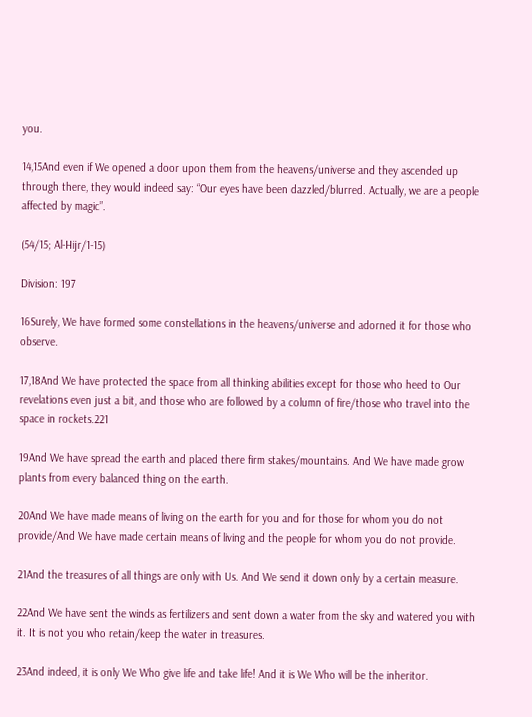you.

14,15And even if We opened a door upon them from the heavens/universe and they ascended up through there, they would indeed say: “Our eyes have been dazzled/blurred. Actually, we are a people affected by magic”.

(54/15; Al-Hijr/1-15)

Division: 197

16Surely, We have formed some constellations in the heavens/universe and adorned it for those who observe.

17,18And We have protected the space from all thinking abilities except for those who heed to Our revelations even just a bit, and those who are followed by a column of fire/those who travel into the space in rockets.221

19And We have spread the earth and placed there firm stakes/mountains. And We have made grow plants from every balanced thing on the earth.

20And We have made means of living on the earth for you and for those for whom you do not provide/And We have made certain means of living and the people for whom you do not provide.

21And the treasures of all things are only with Us. And We send it down only by a certain measure.

22And We have sent the winds as fertilizers and sent down a water from the sky and watered you with it. It is not you who retain/keep the water in treasures.

23And indeed, it is only We Who give life and take life! And it is We Who will be the inheritor.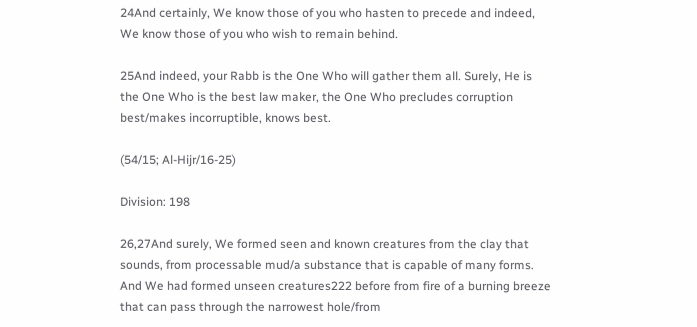24And certainly, We know those of you who hasten to precede and indeed, We know those of you who wish to remain behind.

25And indeed, your Rabb is the One Who will gather them all. Surely, He is the One Who is the best law maker, the One Who precludes corruption best/makes incorruptible, knows best.

(54/15; Al-Hijr/16-25)

Division: 198

26,27And surely, We formed seen and known creatures from the clay that sounds, from processable mud/a substance that is capable of many forms. And We had formed unseen creatures222 before from fire of a burning breeze that can pass through the narrowest hole/from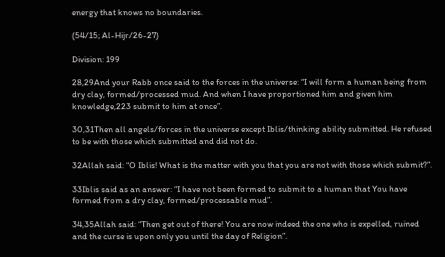energy that knows no boundaries.

(54/15; Al-Hijr/26-27)

Division: 199

28,29And your Rabb once said to the forces in the universe: “I will form a human being from dry clay, formed/processed mud. And when I have proportioned him and given him knowledge,223 submit to him at once”.

30,31Then all angels/forces in the universe except Iblis/thinking ability submitted. He refused to be with those which submitted and did not do.

32Allah said: “O Iblis! What is the matter with you that you are not with those which submit?”.

33Iblis said as an answer: “I have not been formed to submit to a human that You have formed from a dry clay, formed/processable mud”.

34,35Allah said: “Then get out of there! You are now indeed the one who is expelled, ruined and the curse is upon only you until the day of Religion”.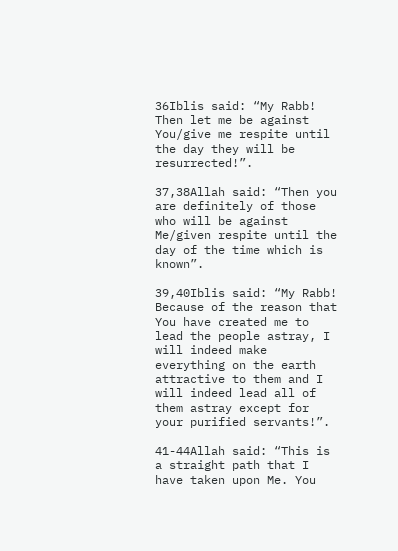36Iblis said: “My Rabb! Then let me be against You/give me respite until the day they will be resurrected!”.

37,38Allah said: “Then you are definitely of those who will be against Me/given respite until the day of the time which is known”.

39,40Iblis said: “My Rabb! Because of the reason that You have created me to lead the people astray, I will indeed make everything on the earth attractive to them and I will indeed lead all of them astray except for your purified servants!”.

41-44Allah said: “This is a straight path that I have taken upon Me. You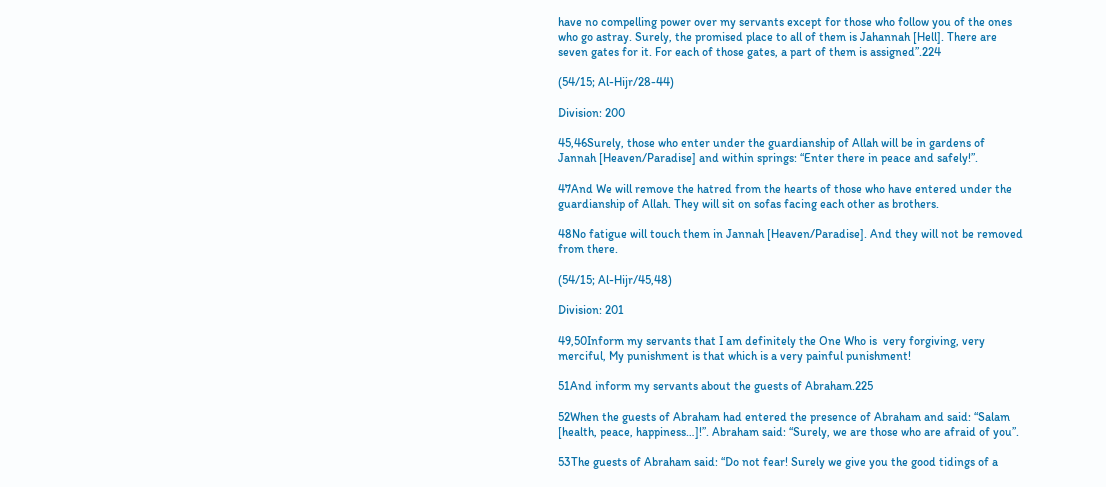have no compelling power over my servants except for those who follow you of the ones who go astray. Surely, the promised place to all of them is Jahannah [Hell]. There are seven gates for it. For each of those gates, a part of them is assigned”.224

(54/15; Al-Hijr/28-44)

Division: 200

45,46Surely, those who enter under the guardianship of Allah will be in gardens of Jannah [Heaven/Paradise] and within springs: “Enter there in peace and safely!”.

47And We will remove the hatred from the hearts of those who have entered under the guardianship of Allah. They will sit on sofas facing each other as brothers.

48No fatigue will touch them in Jannah [Heaven/Paradise]. And they will not be removed from there.

(54/15; Al-Hijr/45,48)

Division: 201

49,50Inform my servants that I am definitely the One Who is  very forgiving, very merciful, My punishment is that which is a very painful punishment!

51And inform my servants about the guests of Abraham.225

52When the guests of Abraham had entered the presence of Abraham and said: “Salam [health, peace, happiness…]!”. Abraham said: “Surely, we are those who are afraid of you”.

53The guests of Abraham said: “Do not fear! Surely we give you the good tidings of a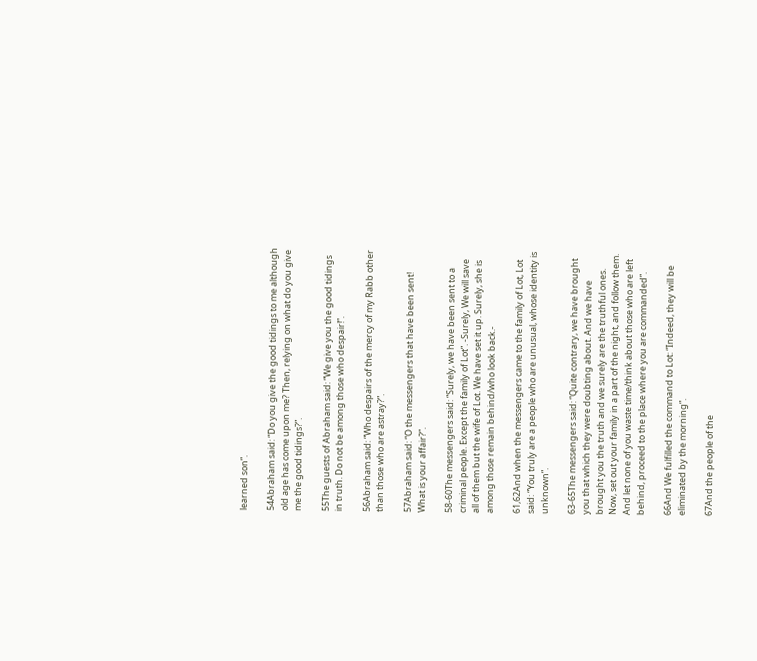learned son”.

54Abraham said: “Do you give the good tidings to me although old age has come upon me? Then, relying on what do you give me the good tidings?”.

55The guests of Abraham said: “We give you the good tidings in truth. Do not be among those who despair!”.

56Abraham said: “Who despairs of the mercy of my Rabb other than those who are astray?”.

57Abraham said: “O the messengers that have been sent! What is your affair?”.

58-60The messengers said: “Surely, we have been sent to a criminal people. Except the family of Lot”. -Surely, We will save all of them but the wife of Lot. We have set it up. Surely, she is among those remain behind/who look back.-

61,62And when the messengers came to the family of Lot, Lot said: “You truly are a people who are unusual, whose identity is unknown”.

63-65The messengers said: “Quite contrary, we have brought you that which they were doubting about. And we have brought you the truth and we surely are the truthful ones. Now, set out your family in a part of the night, and follow them. And let none of you waste time/think about those who are left behind, proceed to the place where you are commanded”.

66And We fulfilled the command to Lot: “Indeed, they will be eliminated by the morning”.

67And the people of the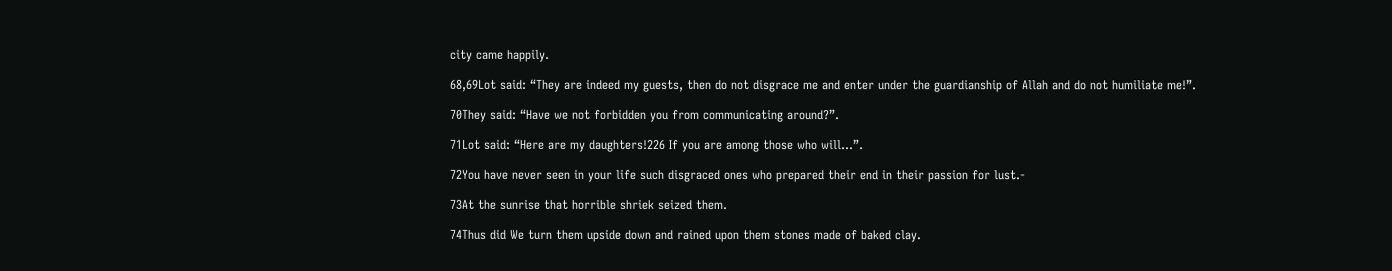city came happily.

68,69Lot said: “They are indeed my guests, then do not disgrace me and enter under the guardianship of Allah and do not humiliate me!”.

70They said: “Have we not forbidden you from communicating around?”.

71Lot said: “Here are my daughters!226 If you are among those who will…”.

72You have never seen in your life such disgraced ones who prepared their end in their passion for lust.-

73At the sunrise that horrible shriek seized them.

74Thus did We turn them upside down and rained upon them stones made of baked clay.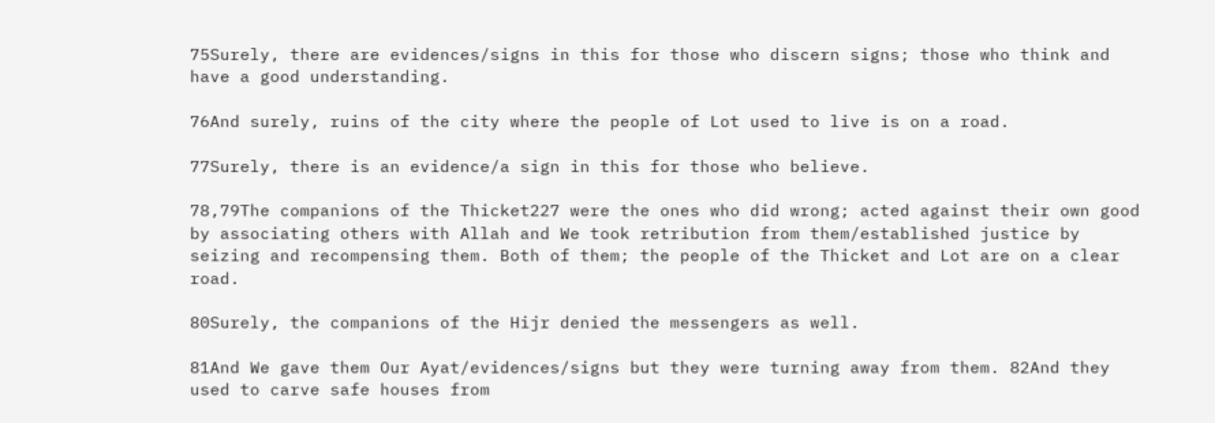75Surely, there are evidences/signs in this for those who discern signs; those who think and have a good understanding.

76And surely, ruins of the city where the people of Lot used to live is on a road.

77Surely, there is an evidence/a sign in this for those who believe.

78,79The companions of the Thicket227 were the ones who did wrong; acted against their own good by associating others with Allah and We took retribution from them/established justice by seizing and recompensing them. Both of them; the people of the Thicket and Lot are on a clear road.

80Surely, the companions of the Hijr denied the messengers as well.

81And We gave them Our Ayat/evidences/signs but they were turning away from them. 82And they used to carve safe houses from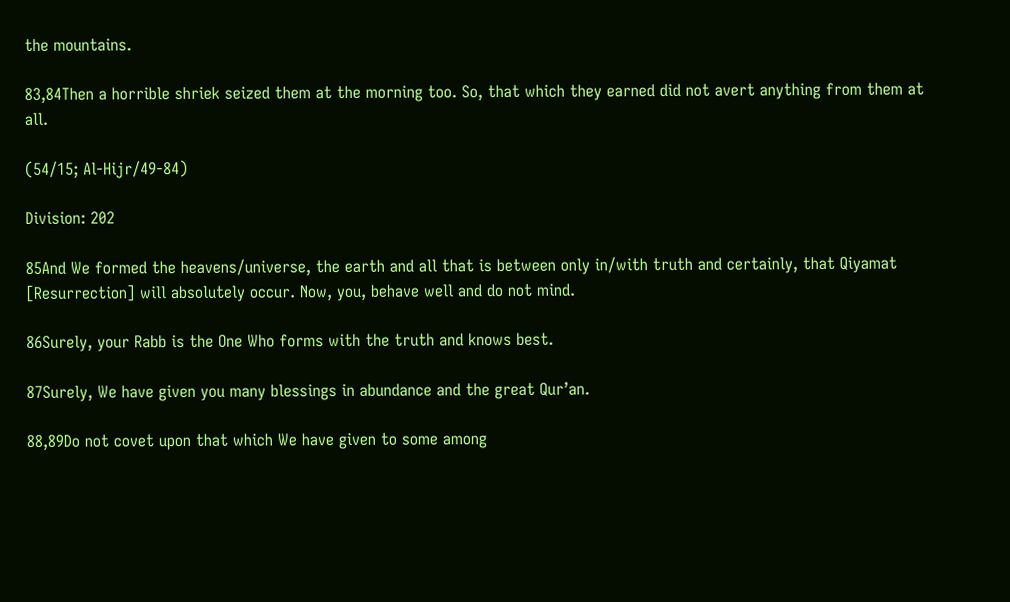the mountains.

83,84Then a horrible shriek seized them at the morning too. So, that which they earned did not avert anything from them at all.

(54/15; Al-Hijr/49-84)

Division: 202

85And We formed the heavens/universe, the earth and all that is between only in/with truth and certainly, that Qiyamat [Resurrection] will absolutely occur. Now, you, behave well and do not mind.

86Surely, your Rabb is the One Who forms with the truth and knows best.

87Surely, We have given you many blessings in abundance and the great Qur’an.

88,89Do not covet upon that which We have given to some among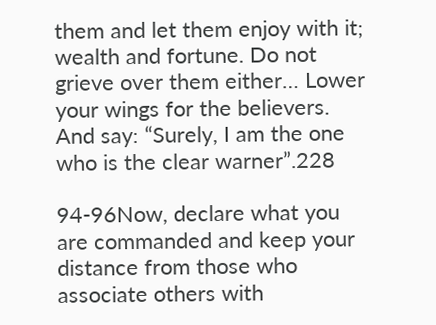them and let them enjoy with it; wealth and fortune. Do not grieve over them either… Lower your wings for the believers. And say: “Surely, I am the one who is the clear warner”.228

94-96Now, declare what you are commanded and keep your distance from those who associate others with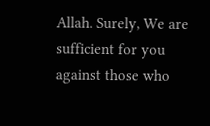Allah. Surely, We are sufficient for you against those who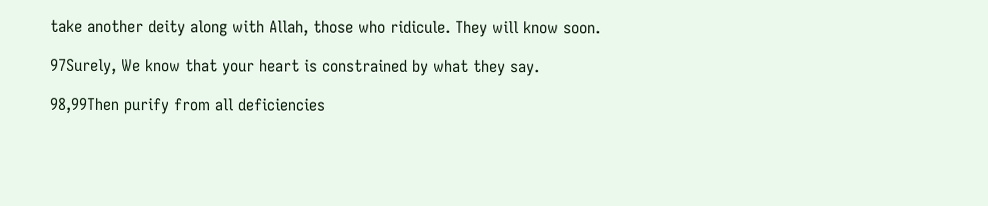take another deity along with Allah, those who ridicule. They will know soon.

97Surely, We know that your heart is constrained by what they say.

98,99Then purify from all deficiencies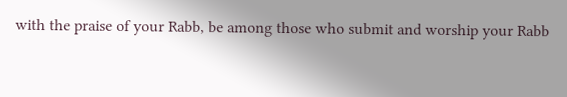with the praise of your Rabb, be among those who submit and worship your Rabb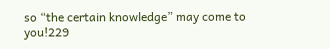so “the certain knowledge” may come to you!229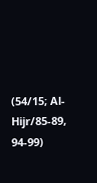(54/15; Al-Hijr/85-89, 94-99)